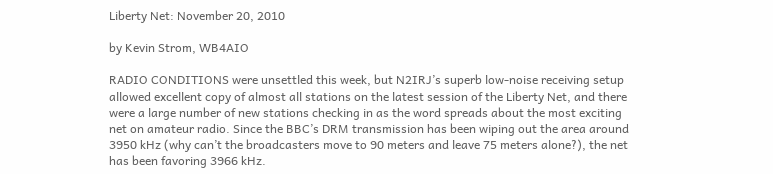Liberty Net: November 20, 2010

by Kevin Strom, WB4AIO

RADIO CONDITIONS were unsettled this week, but N2IRJ’s superb low-noise receiving setup allowed excellent copy of almost all stations on the latest session of the Liberty Net, and there were a large number of new stations checking in as the word spreads about the most exciting net on amateur radio. Since the BBC’s DRM transmission has been wiping out the area around 3950 kHz (why can’t the broadcasters move to 90 meters and leave 75 meters alone?), the net has been favoring 3966 kHz.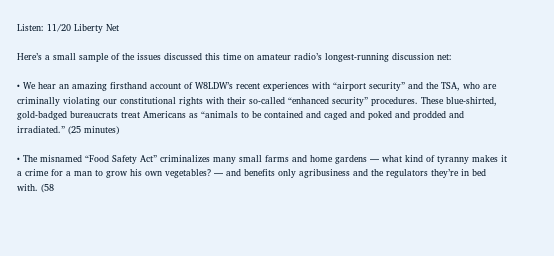Listen: 11/20 Liberty Net

Here’s a small sample of the issues discussed this time on amateur radio’s longest-running discussion net:

• We hear an amazing firsthand account of W8LDW’s recent experiences with “airport security” and the TSA, who are criminally violating our constitutional rights with their so-called “enhanced security” procedures. These blue-shirted, gold-badged bureaucrats treat Americans as “animals to be contained and caged and poked and prodded and irradiated.” (25 minutes)

• The misnamed “Food Safety Act” criminalizes many small farms and home gardens — what kind of tyranny makes it a crime for a man to grow his own vegetables? — and benefits only agribusiness and the regulators they’re in bed with. (58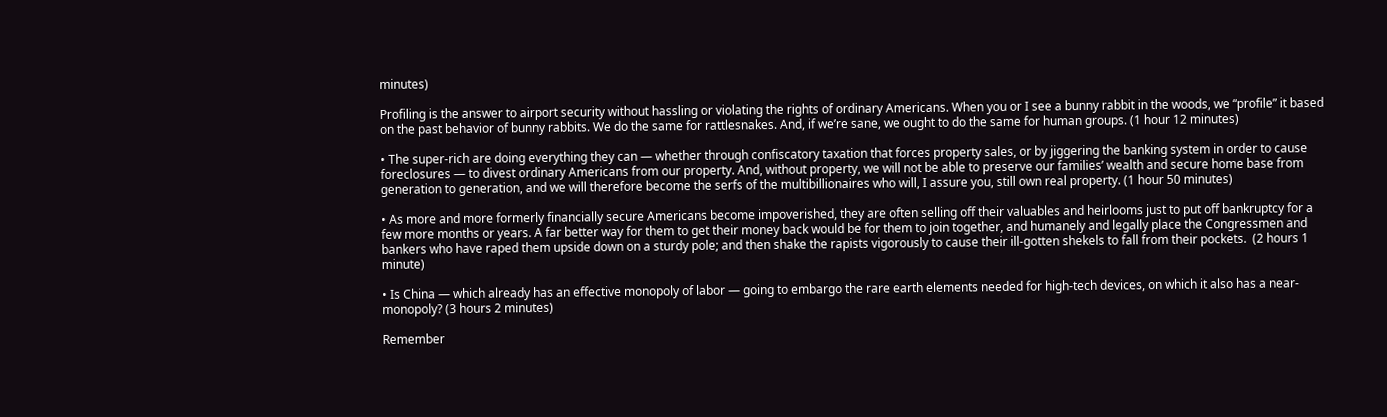minutes)

Profiling is the answer to airport security without hassling or violating the rights of ordinary Americans. When you or I see a bunny rabbit in the woods, we “profile” it based on the past behavior of bunny rabbits. We do the same for rattlesnakes. And, if we’re sane, we ought to do the same for human groups. (1 hour 12 minutes)

• The super-rich are doing everything they can — whether through confiscatory taxation that forces property sales, or by jiggering the banking system in order to cause foreclosures — to divest ordinary Americans from our property. And, without property, we will not be able to preserve our families’ wealth and secure home base from generation to generation, and we will therefore become the serfs of the multibillionaires who will, I assure you, still own real property. (1 hour 50 minutes)

• As more and more formerly financially secure Americans become impoverished, they are often selling off their valuables and heirlooms just to put off bankruptcy for a few more months or years. A far better way for them to get their money back would be for them to join together, and humanely and legally place the Congressmen and bankers who have raped them upside down on a sturdy pole; and then shake the rapists vigorously to cause their ill-gotten shekels to fall from their pockets.  (2 hours 1 minute)

• Is China — which already has an effective monopoly of labor — going to embargo the rare earth elements needed for high-tech devices, on which it also has a near-monopoly? (3 hours 2 minutes)

Remember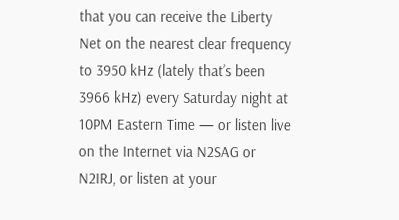that you can receive the Liberty Net on the nearest clear frequency to 3950 kHz (lately that’s been 3966 kHz) every Saturday night at 10PM Eastern Time — or listen live on the Internet via N2SAG or N2IRJ, or listen at your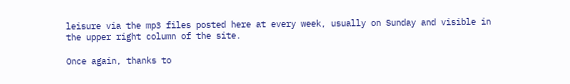leisure via the mp3 files posted here at every week, usually on Sunday and visible in the upper right column of the site.

Once again, thanks to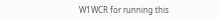W1WCR for running this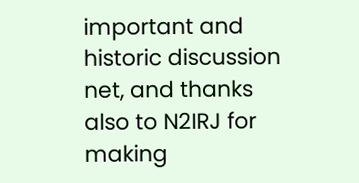important and historic discussion net, and thanks also to N2IRJ for making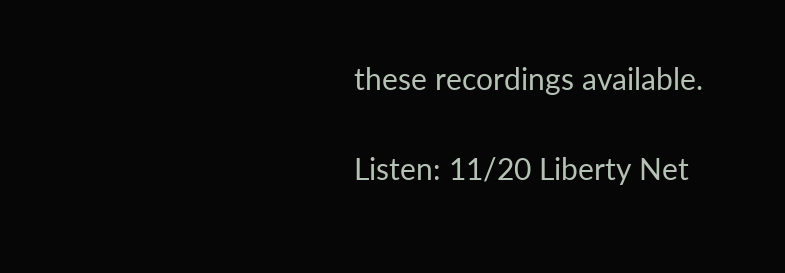these recordings available.

Listen: 11/20 Liberty Net